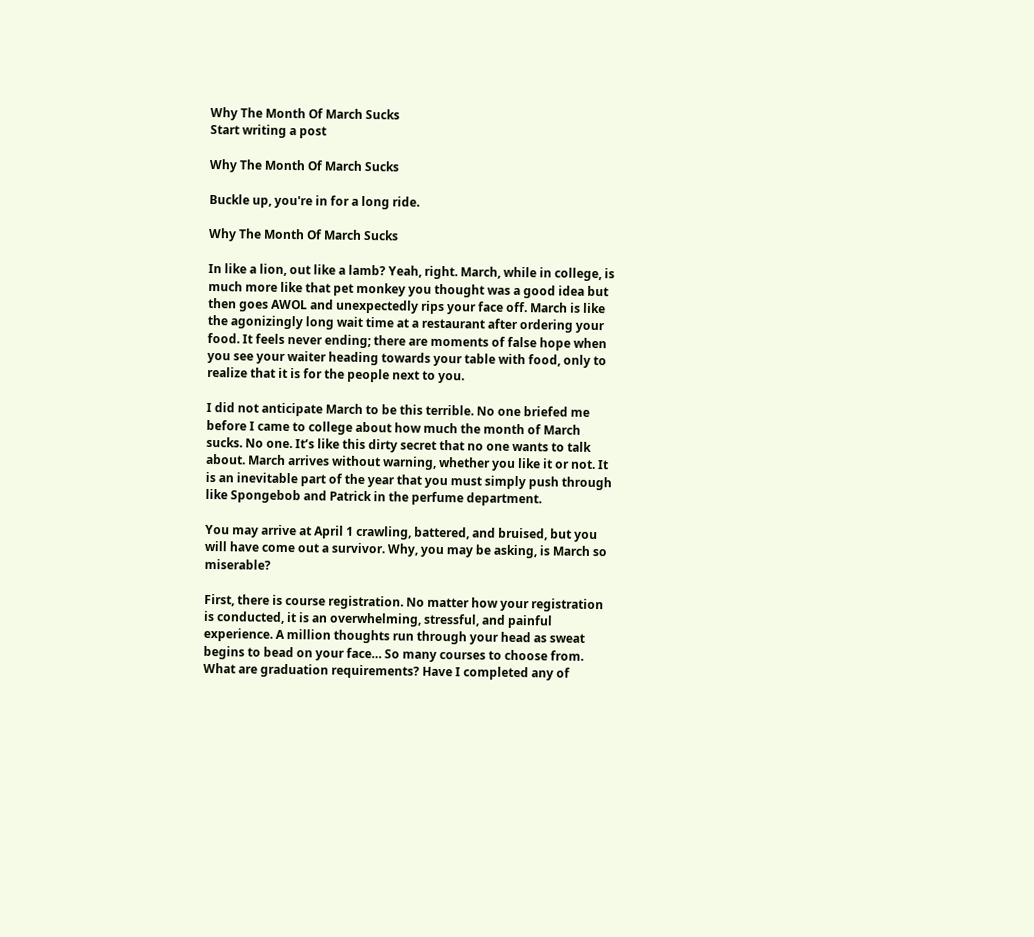Why The Month Of March Sucks
Start writing a post

Why The Month Of March Sucks

Buckle up, you're in for a long ride.

Why The Month Of March Sucks

In like a lion, out like a lamb? Yeah, right. March, while in college, is much more like that pet monkey you thought was a good idea but then goes AWOL and unexpectedly rips your face off. March is like the agonizingly long wait time at a restaurant after ordering your food. It feels never ending; there are moments of false hope when you see your waiter heading towards your table with food, only to realize that it is for the people next to you.

I did not anticipate March to be this terrible. No one briefed me before I came to college about how much the month of March sucks. No one. It’s like this dirty secret that no one wants to talk about. March arrives without warning, whether you like it or not. It is an inevitable part of the year that you must simply push through like Spongebob and Patrick in the perfume department.

You may arrive at April 1 crawling, battered, and bruised, but you will have come out a survivor. Why, you may be asking, is March so miserable?

First, there is course registration. No matter how your registration is conducted, it is an overwhelming, stressful, and painful experience. A million thoughts run through your head as sweat begins to bead on your face… So many courses to choose from. What are graduation requirements? Have I completed any of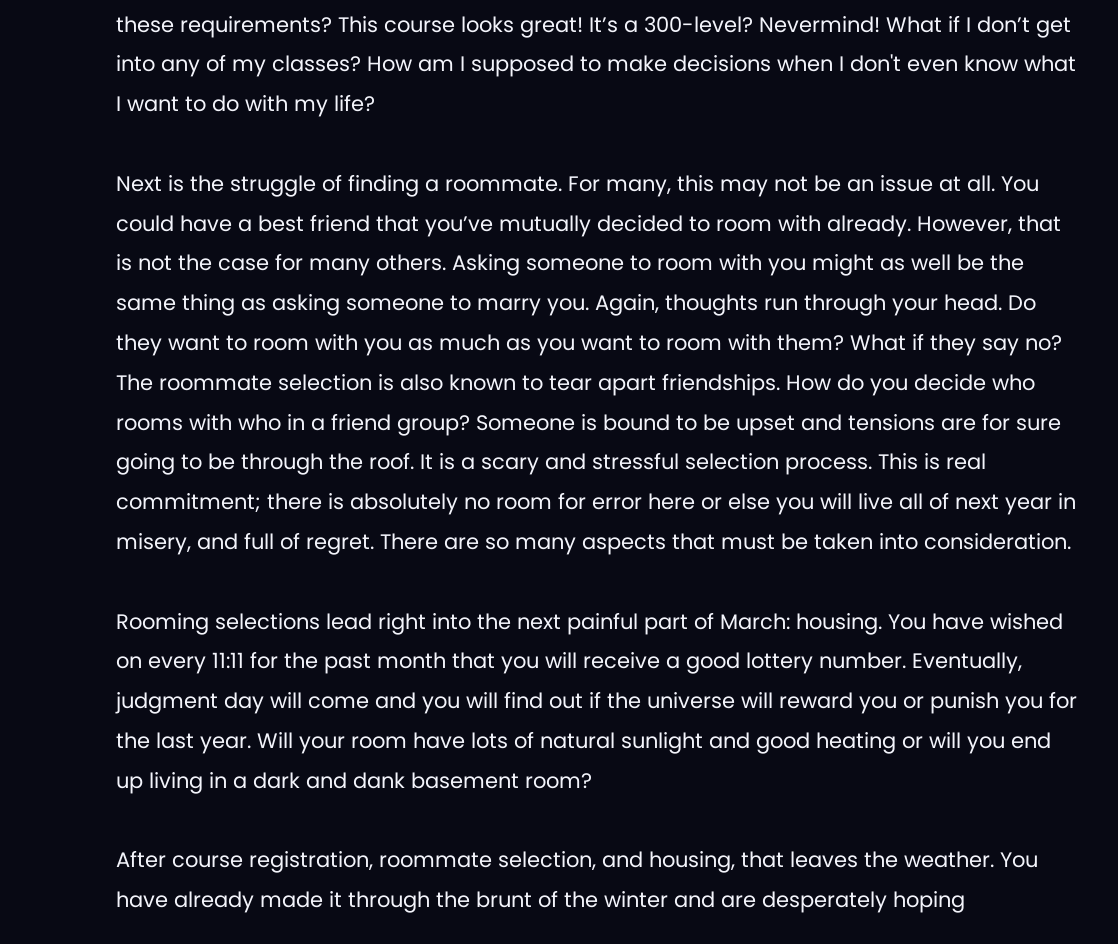these requirements? This course looks great! It’s a 300-level? Nevermind! What if I don’t get into any of my classes? How am I supposed to make decisions when I don't even know what I want to do with my life?

Next is the struggle of finding a roommate. For many, this may not be an issue at all. You could have a best friend that you’ve mutually decided to room with already. However, that is not the case for many others. Asking someone to room with you might as well be the same thing as asking someone to marry you. Again, thoughts run through your head. Do they want to room with you as much as you want to room with them? What if they say no? The roommate selection is also known to tear apart friendships. How do you decide who rooms with who in a friend group? Someone is bound to be upset and tensions are for sure going to be through the roof. It is a scary and stressful selection process. This is real commitment; there is absolutely no room for error here or else you will live all of next year in misery, and full of regret. There are so many aspects that must be taken into consideration.

Rooming selections lead right into the next painful part of March: housing. You have wished on every 11:11 for the past month that you will receive a good lottery number. Eventually, judgment day will come and you will find out if the universe will reward you or punish you for the last year. Will your room have lots of natural sunlight and good heating or will you end up living in a dark and dank basement room?

After course registration, roommate selection, and housing, that leaves the weather. You have already made it through the brunt of the winter and are desperately hoping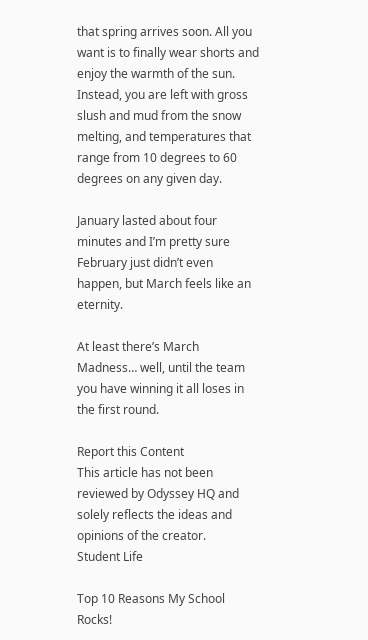that spring arrives soon. All you want is to finally wear shorts and enjoy the warmth of the sun. Instead, you are left with gross slush and mud from the snow melting, and temperatures that range from 10 degrees to 60 degrees on any given day.

January lasted about four minutes and I’m pretty sure February just didn’t even happen, but March feels like an eternity.

At least there’s March Madness… well, until the team you have winning it all loses in the first round.

Report this Content
This article has not been reviewed by Odyssey HQ and solely reflects the ideas and opinions of the creator.
Student Life

Top 10 Reasons My School Rocks!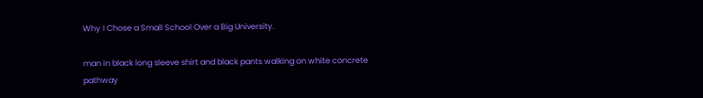Why I Chose a Small School Over a Big University.

man in black long sleeve shirt and black pants walking on white concrete pathway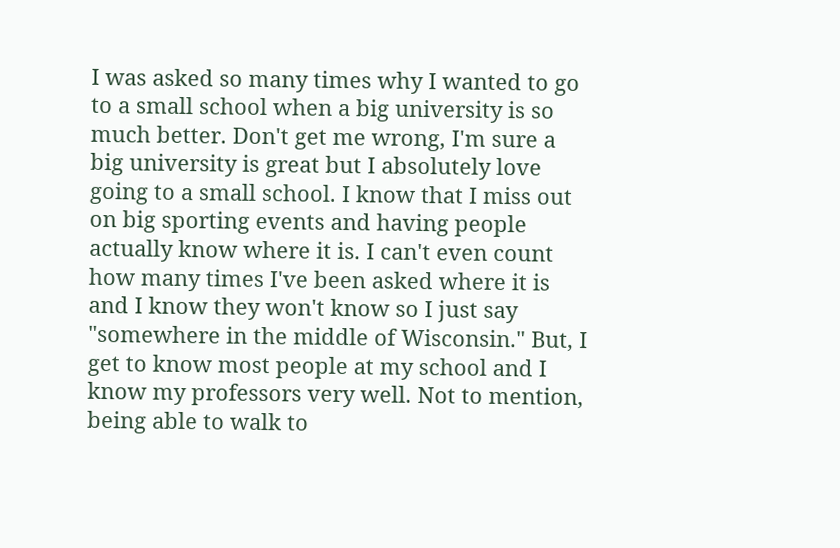I was asked so many times why I wanted to go to a small school when a big university is so much better. Don't get me wrong, I'm sure a big university is great but I absolutely love going to a small school. I know that I miss out on big sporting events and having people actually know where it is. I can't even count how many times I've been asked where it is and I know they won't know so I just say "somewhere in the middle of Wisconsin." But, I get to know most people at my school and I know my professors very well. Not to mention, being able to walk to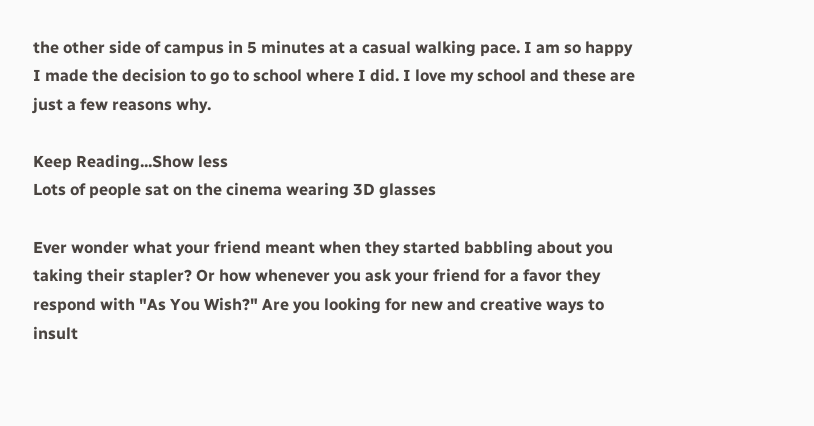the other side of campus in 5 minutes at a casual walking pace. I am so happy I made the decision to go to school where I did. I love my school and these are just a few reasons why.

Keep Reading...Show less
Lots of people sat on the cinema wearing 3D glasses

Ever wonder what your friend meant when they started babbling about you taking their stapler? Or how whenever you ask your friend for a favor they respond with "As You Wish?" Are you looking for new and creative ways to insult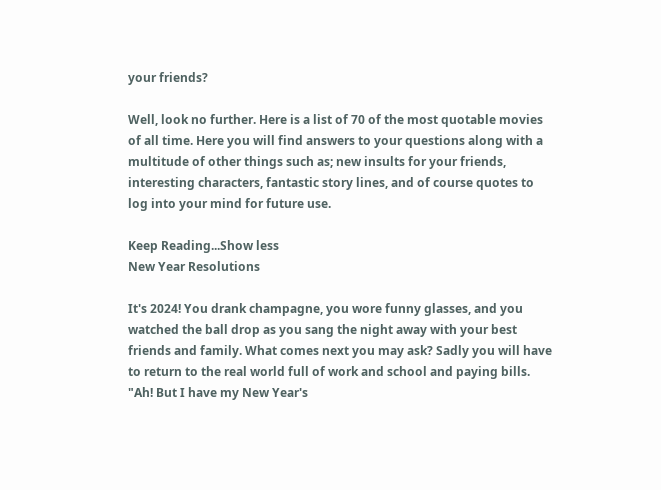your friends?

Well, look no further. Here is a list of 70 of the most quotable movies of all time. Here you will find answers to your questions along with a multitude of other things such as; new insults for your friends, interesting characters, fantastic story lines, and of course quotes to log into your mind for future use.

Keep Reading...Show less
New Year Resolutions

It's 2024! You drank champagne, you wore funny glasses, and you watched the ball drop as you sang the night away with your best friends and family. What comes next you may ask? Sadly you will have to return to the real world full of work and school and paying bills. "Ah! But I have my New Year's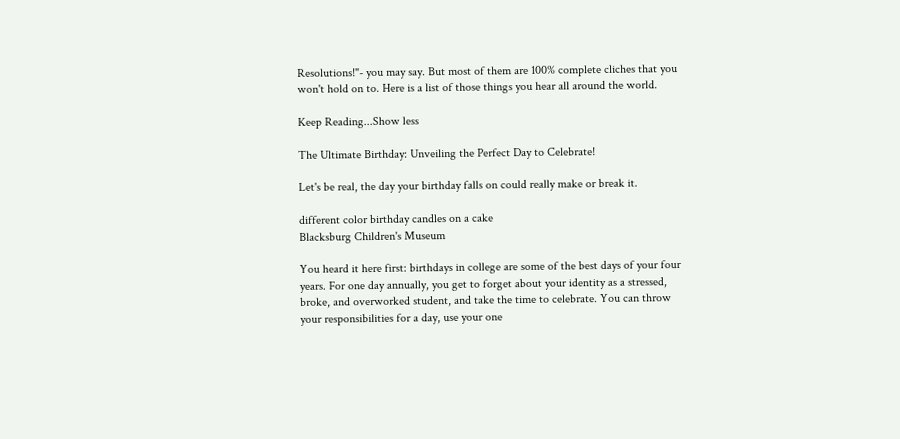Resolutions!"- you may say. But most of them are 100% complete cliches that you won't hold on to. Here is a list of those things you hear all around the world.

Keep Reading...Show less

The Ultimate Birthday: Unveiling the Perfect Day to Celebrate!

Let's be real, the day your birthday falls on could really make or break it.

different color birthday candles on a cake
Blacksburg Children's Museum

You heard it here first: birthdays in college are some of the best days of your four years. For one day annually, you get to forget about your identity as a stressed, broke, and overworked student, and take the time to celebrate. You can throw your responsibilities for a day, use your one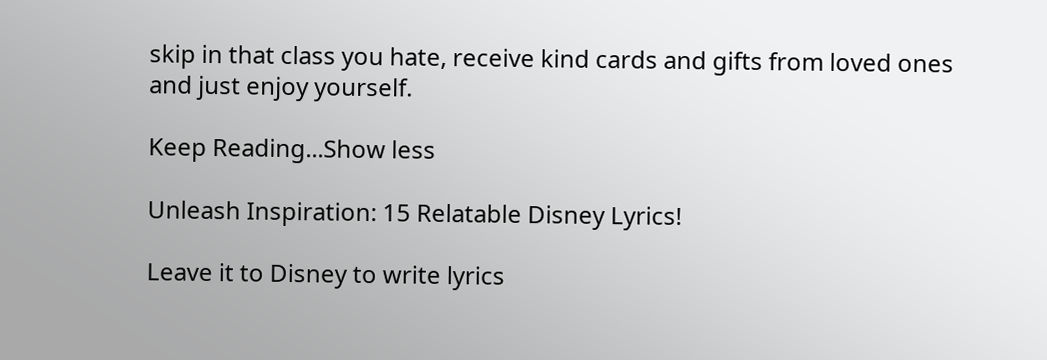skip in that class you hate, receive kind cards and gifts from loved ones and just enjoy yourself.

Keep Reading...Show less

Unleash Inspiration: 15 Relatable Disney Lyrics!

Leave it to Disney to write lyrics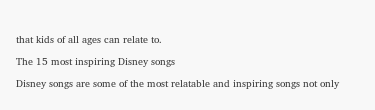that kids of all ages can relate to.

The 15 most inspiring Disney songs

Disney songs are some of the most relatable and inspiring songs not only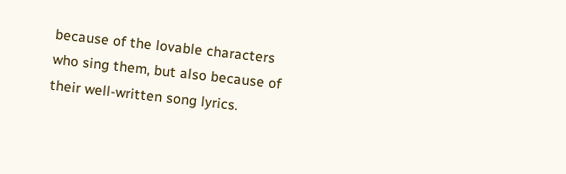because of the lovable characters who sing them, but also because of their well-written song lyrics.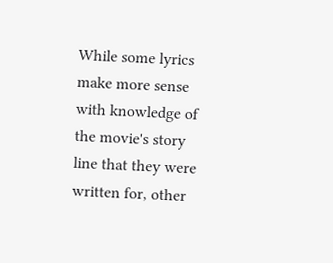While some lyrics make more sense with knowledge of the movie's story line that they were written for, other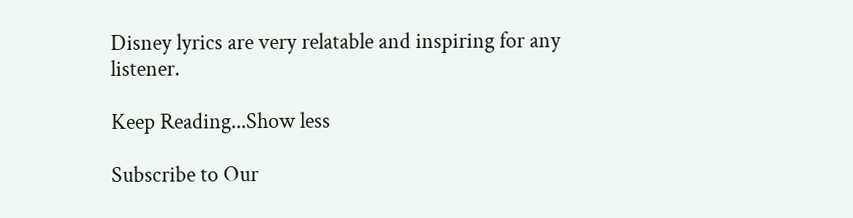Disney lyrics are very relatable and inspiring for any listener.

Keep Reading...Show less

Subscribe to Our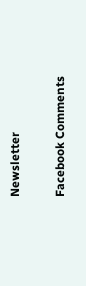Newsletter

Facebook Comments